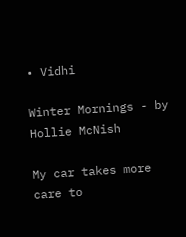• Vidhi

Winter Mornings - by Hollie McNish

My car takes more care to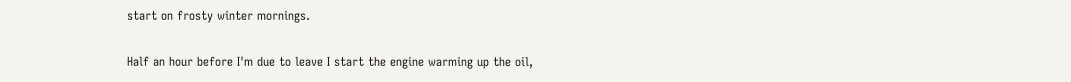start on frosty winter mornings.

Half an hour before I'm due to leave I start the engine warming up the oil,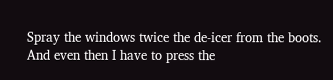Spray the windows twice the de-icer from the boots. And even then I have to press the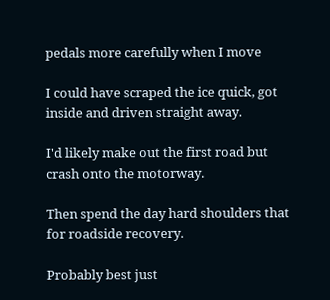pedals more carefully when I move

I could have scraped the ice quick, got inside and driven straight away.

I'd likely make out the first road but crash onto the motorway.

Then spend the day hard shoulders that for roadside recovery.

Probably best just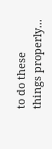to do these things properly...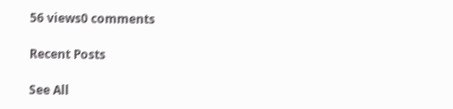56 views0 comments

Recent Posts

See All